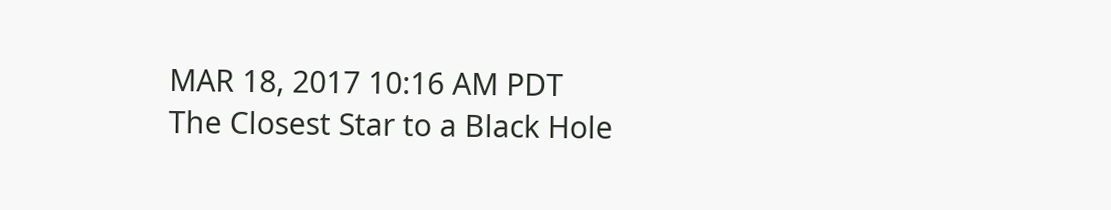MAR 18, 2017 10:16 AM PDT
The Closest Star to a Black Hole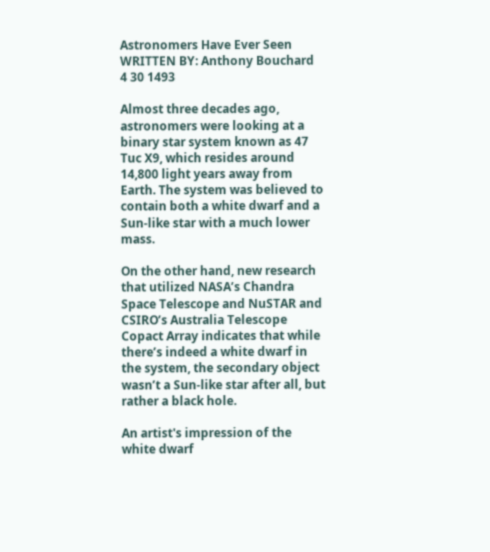Astronomers Have Ever Seen
WRITTEN BY: Anthony Bouchard
4 30 1493

Almost three decades ago, astronomers were looking at a binary star system known as 47 Tuc X9, which resides around 14,800 light years away from Earth. The system was believed to contain both a white dwarf and a Sun-like star with a much lower mass.

On the other hand, new research that utilized NASA’s Chandra Space Telescope and NuSTAR and CSIRO’s Australia Telescope Copact Array indicates that while there’s indeed a white dwarf in the system, the secondary object wasn’t a Sun-like star after all, but rather a black hole.

An artist's impression of the white dwarf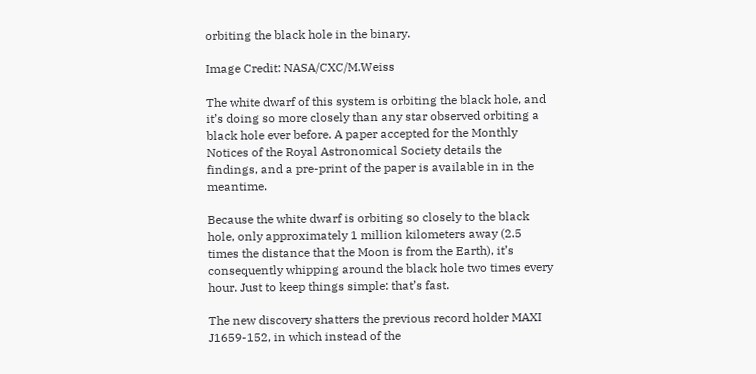orbiting the black hole in the binary.

Image Credit: NASA/CXC/M.Weiss

The white dwarf of this system is orbiting the black hole, and it’s doing so more closely than any star observed orbiting a black hole ever before. A paper accepted for the Monthly Notices of the Royal Astronomical Society details the findings, and a pre-print of the paper is available in in the meantime.

Because the white dwarf is orbiting so closely to the black hole, only approximately 1 million kilometers away (2.5 times the distance that the Moon is from the Earth), it’s consequently whipping around the black hole two times every hour. Just to keep things simple: that’s fast.

The new discovery shatters the previous record holder MAXI J1659-152, in which instead of the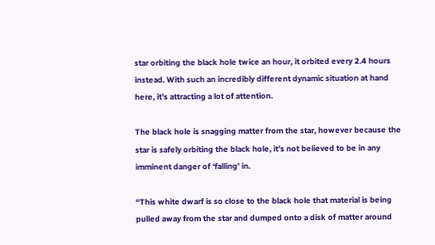star orbiting the black hole twice an hour, it orbited every 2.4 hours instead. With such an incredibly different dynamic situation at hand here, it’s attracting a lot of attention.

The black hole is snagging matter from the star, however because the star is safely orbiting the black hole, it’s not believed to be in any imminent danger of ‘falling’ in.

“This white dwarf is so close to the black hole that material is being pulled away from the star and dumped onto a disk of matter around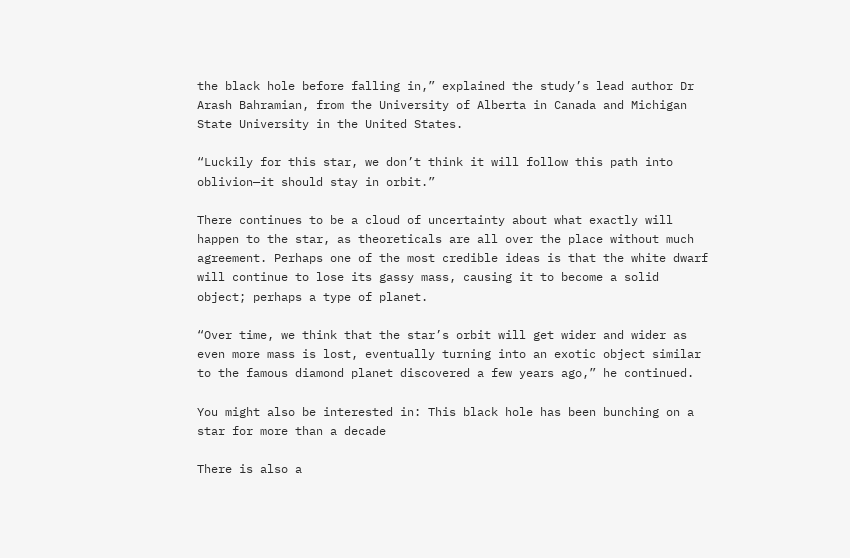the black hole before falling in,” explained the study’s lead author Dr Arash Bahramian, from the University of Alberta in Canada and Michigan State University in the United States.

“Luckily for this star, we don’t think it will follow this path into oblivion—it should stay in orbit.”

There continues to be a cloud of uncertainty about what exactly will happen to the star, as theoreticals are all over the place without much agreement. Perhaps one of the most credible ideas is that the white dwarf will continue to lose its gassy mass, causing it to become a solid object; perhaps a type of planet.

“Over time, we think that the star’s orbit will get wider and wider as even more mass is lost, eventually turning into an exotic object similar to the famous diamond planet discovered a few years ago,” he continued.

You might also be interested in: This black hole has been bunching on a star for more than a decade

There is also a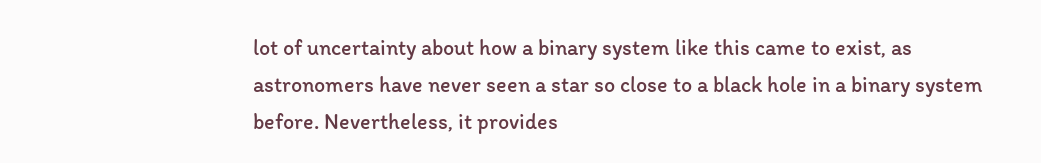lot of uncertainty about how a binary system like this came to exist, as astronomers have never seen a star so close to a black hole in a binary system before. Nevertheless, it provides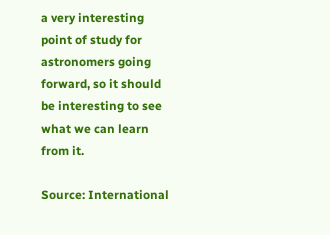a very interesting point of study for astronomers going forward, so it should be interesting to see what we can learn from it.

Source: International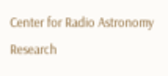Center for Radio Astronomy Research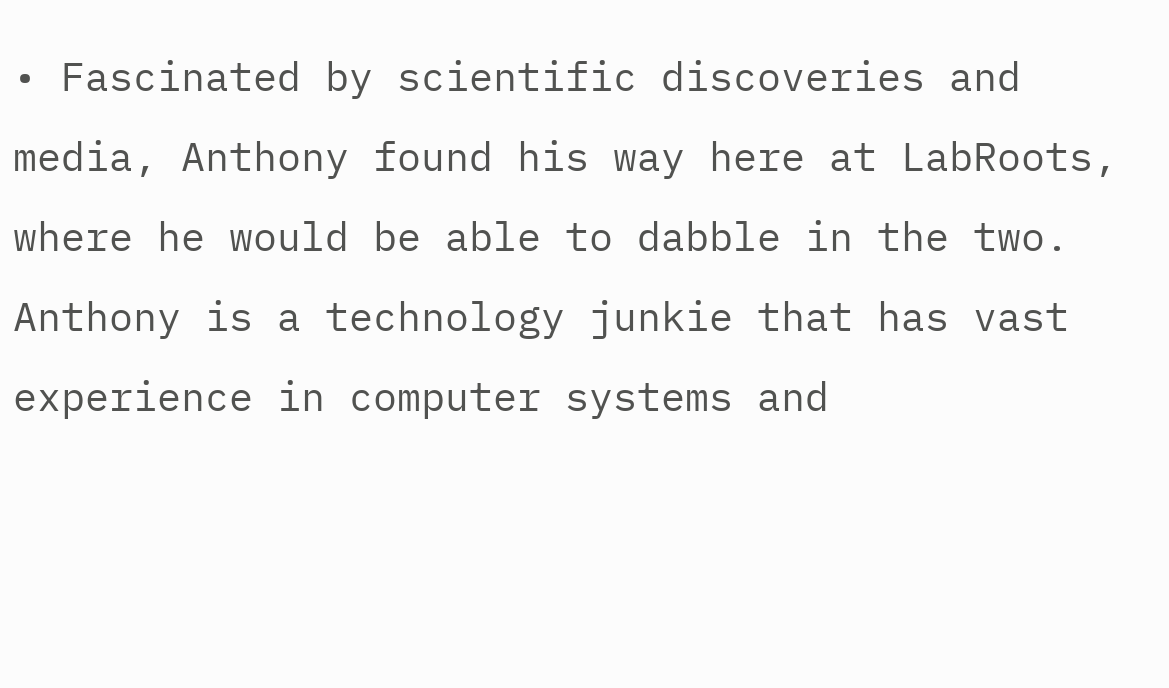• Fascinated by scientific discoveries and media, Anthony found his way here at LabRoots, where he would be able to dabble in the two. Anthony is a technology junkie that has vast experience in computer systems and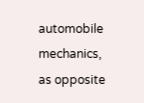automobile mechanics, as opposite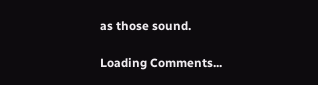as those sound.

Loading Comments...